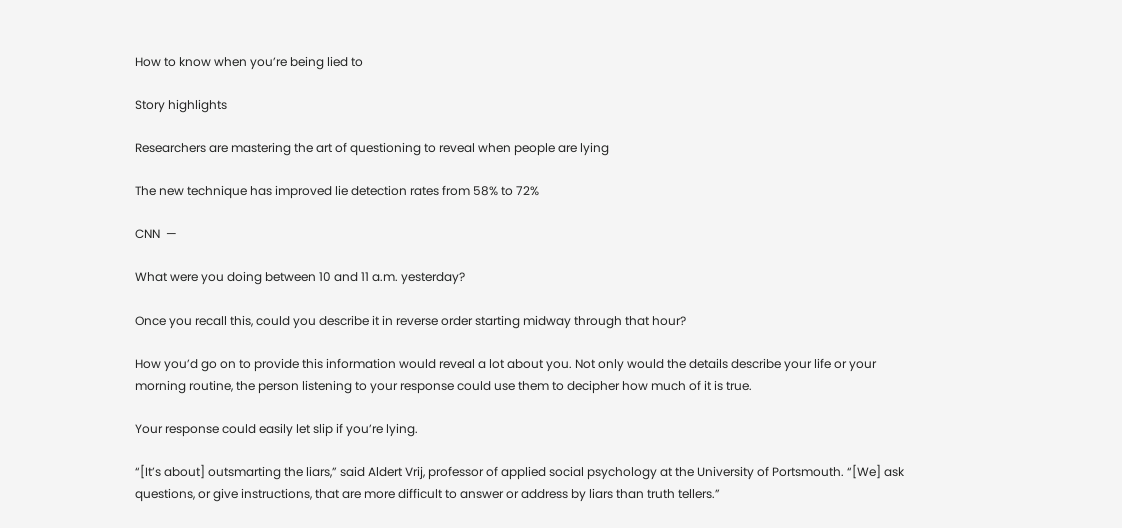How to know when you’re being lied to

Story highlights

Researchers are mastering the art of questioning to reveal when people are lying

The new technique has improved lie detection rates from 58% to 72%

CNN  —

What were you doing between 10 and 11 a.m. yesterday?

Once you recall this, could you describe it in reverse order starting midway through that hour?

How you’d go on to provide this information would reveal a lot about you. Not only would the details describe your life or your morning routine, the person listening to your response could use them to decipher how much of it is true.

Your response could easily let slip if you’re lying.

“[It’s about] outsmarting the liars,” said Aldert Vrij, professor of applied social psychology at the University of Portsmouth. “[We] ask questions, or give instructions, that are more difficult to answer or address by liars than truth tellers.”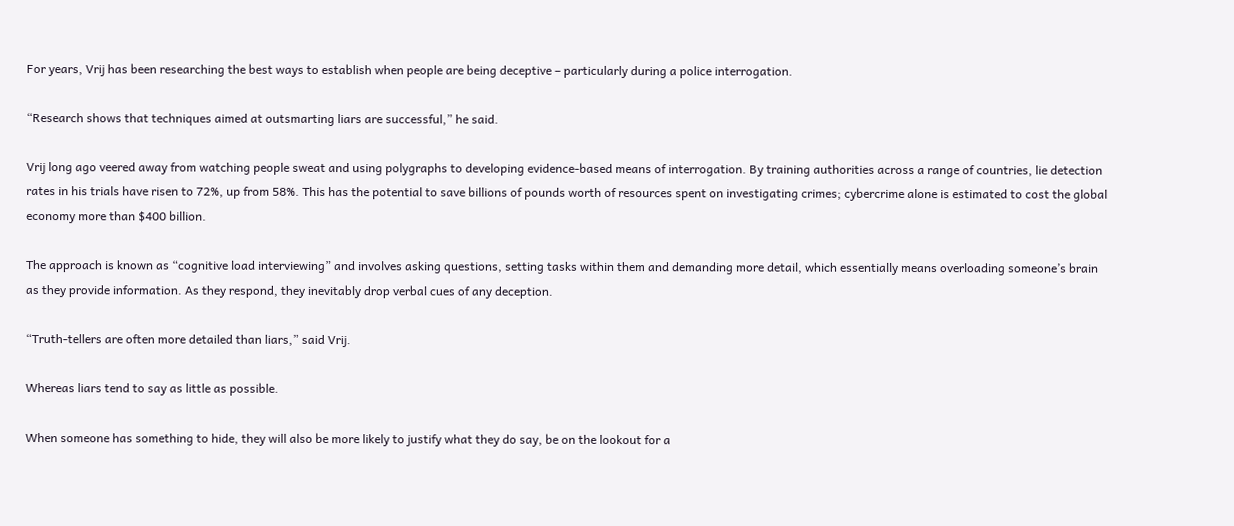For years, Vrij has been researching the best ways to establish when people are being deceptive – particularly during a police interrogation.

“Research shows that techniques aimed at outsmarting liars are successful,” he said.

Vrij long ago veered away from watching people sweat and using polygraphs to developing evidence-based means of interrogation. By training authorities across a range of countries, lie detection rates in his trials have risen to 72%, up from 58%. This has the potential to save billions of pounds worth of resources spent on investigating crimes; cybercrime alone is estimated to cost the global economy more than $400 billion.

The approach is known as “cognitive load interviewing” and involves asking questions, setting tasks within them and demanding more detail, which essentially means overloading someone’s brain as they provide information. As they respond, they inevitably drop verbal cues of any deception.

“Truth-tellers are often more detailed than liars,” said Vrij.

Whereas liars tend to say as little as possible.

When someone has something to hide, they will also be more likely to justify what they do say, be on the lookout for a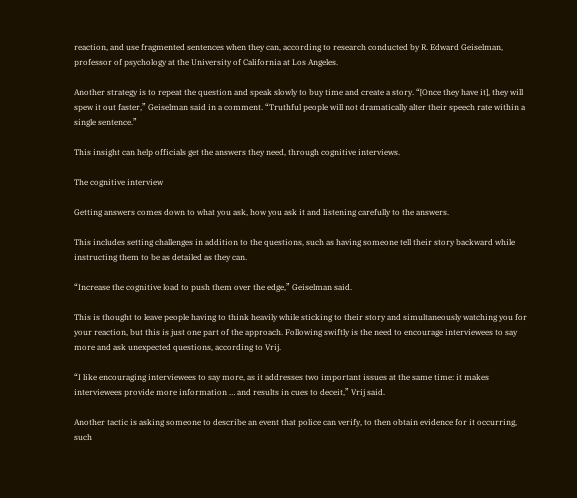reaction, and use fragmented sentences when they can, according to research conducted by R. Edward Geiselman, professor of psychology at the University of California at Los Angeles.

Another strategy is to repeat the question and speak slowly to buy time and create a story. “[Once they have it], they will spew it out faster,” Geiselman said in a comment. “Truthful people will not dramatically alter their speech rate within a single sentence.”

This insight can help officials get the answers they need, through cognitive interviews.

The cognitive interview

Getting answers comes down to what you ask, how you ask it and listening carefully to the answers.

This includes setting challenges in addition to the questions, such as having someone tell their story backward while instructing them to be as detailed as they can.

“Increase the cognitive load to push them over the edge,” Geiselman said.

This is thought to leave people having to think heavily while sticking to their story and simultaneously watching you for your reaction, but this is just one part of the approach. Following swiftly is the need to encourage interviewees to say more and ask unexpected questions, according to Vrij.

“I like encouraging interviewees to say more, as it addresses two important issues at the same time: it makes interviewees provide more information … and results in cues to deceit,” Vrij said.

Another tactic is asking someone to describe an event that police can verify, to then obtain evidence for it occurring, such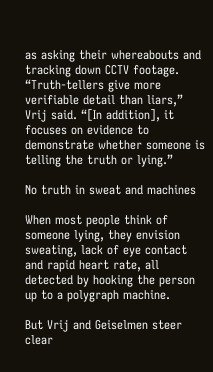as asking their whereabouts and tracking down CCTV footage. “Truth-tellers give more verifiable detail than liars,” Vrij said. “[In addition], it focuses on evidence to demonstrate whether someone is telling the truth or lying.”

No truth in sweat and machines

When most people think of someone lying, they envision sweating, lack of eye contact and rapid heart rate, all detected by hooking the person up to a polygraph machine.

But Vrij and Geiselmen steer clear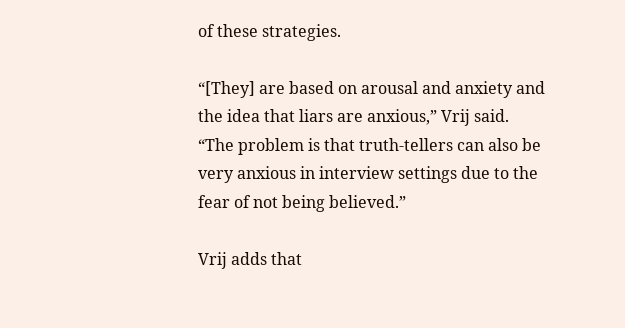of these strategies.

“[They] are based on arousal and anxiety and the idea that liars are anxious,” Vrij said. “The problem is that truth-tellers can also be very anxious in interview settings due to the fear of not being believed.”

Vrij adds that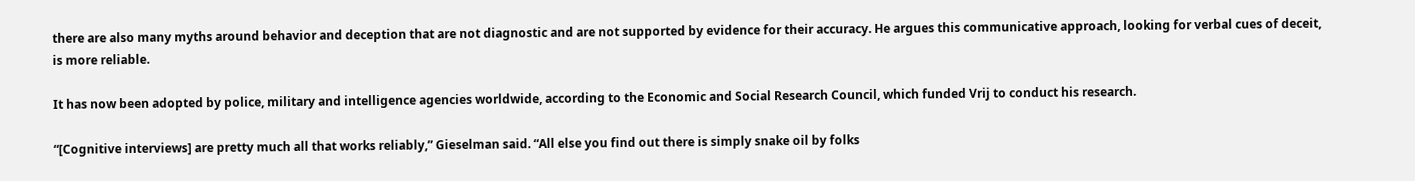there are also many myths around behavior and deception that are not diagnostic and are not supported by evidence for their accuracy. He argues this communicative approach, looking for verbal cues of deceit, is more reliable.

It has now been adopted by police, military and intelligence agencies worldwide, according to the Economic and Social Research Council, which funded Vrij to conduct his research.

“[Cognitive interviews] are pretty much all that works reliably,” Gieselman said. “All else you find out there is simply snake oil by folks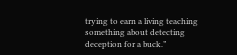trying to earn a living teaching something about detecting deception for a buck.”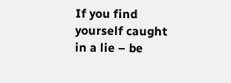If you find yourself caught in a lie – be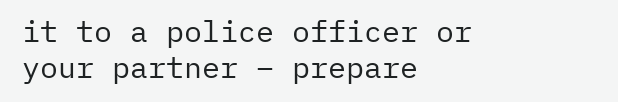it to a police officer or your partner – prepare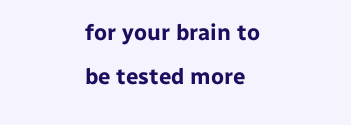for your brain to be tested more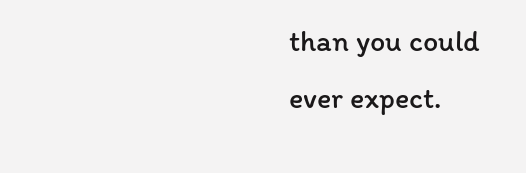than you could ever expect.